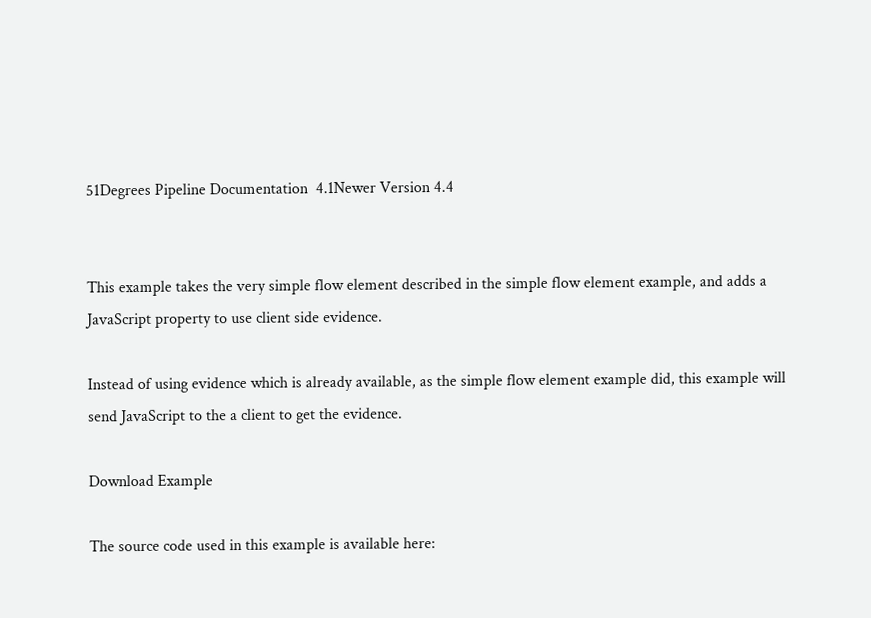51Degrees Pipeline Documentation  4.1Newer Version 4.4


This example takes the very simple flow element described in the simple flow element example, and adds a JavaScript property to use client side evidence.

Instead of using evidence which is already available, as the simple flow element example did, this example will send JavaScript to the a client to get the evidence.

Download Example

The source code used in this example is available here: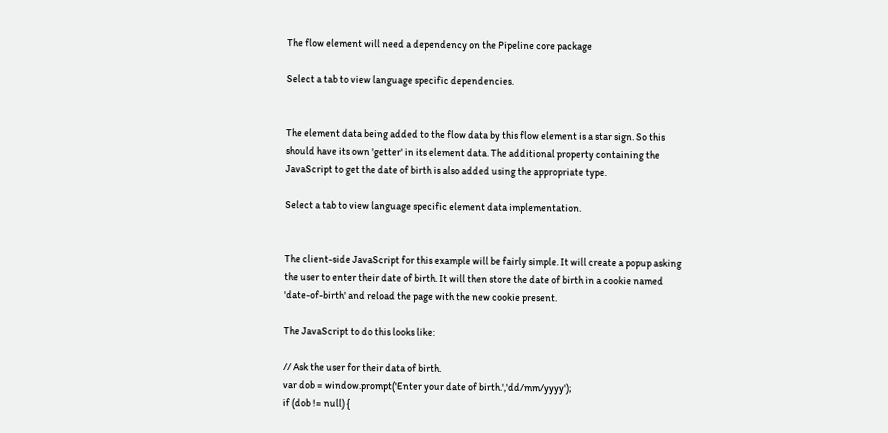The flow element will need a dependency on the Pipeline core package

Select a tab to view language specific dependencies.


The element data being added to the flow data by this flow element is a star sign. So this should have its own 'getter' in its element data. The additional property containing the JavaScript to get the date of birth is also added using the appropriate type.

Select a tab to view language specific element data implementation.


The client-side JavaScript for this example will be fairly simple. It will create a popup asking the user to enter their date of birth. It will then store the date of birth in a cookie named 'date-of-birth' and reload the page with the new cookie present.

The JavaScript to do this looks like:

// Ask the user for their data of birth.
var dob = window.prompt('Enter your date of birth.','dd/mm/yyyy');
if (dob != null) {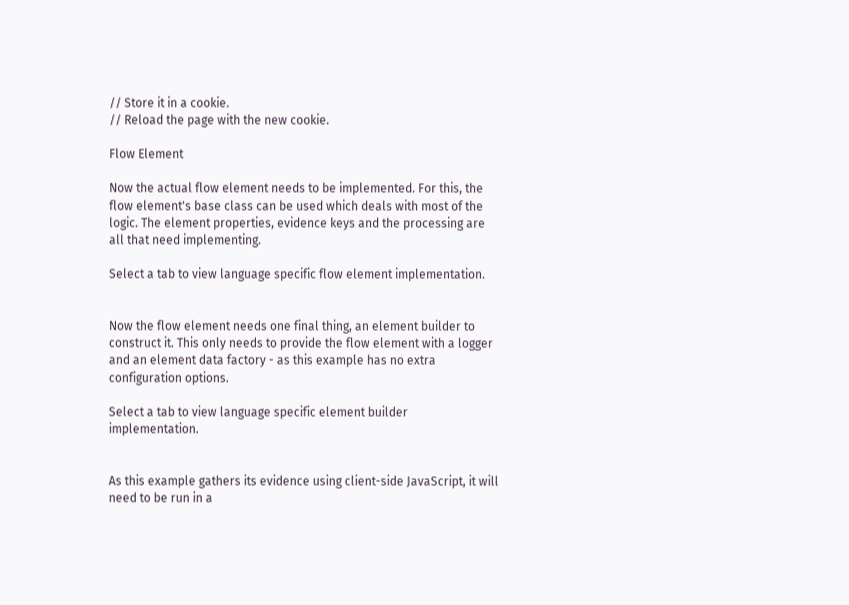// Store it in a cookie.
// Reload the page with the new cookie.

Flow Element

Now the actual flow element needs to be implemented. For this, the flow element's base class can be used which deals with most of the logic. The element properties, evidence keys and the processing are all that need implementing.

Select a tab to view language specific flow element implementation.


Now the flow element needs one final thing, an element builder to construct it. This only needs to provide the flow element with a logger and an element data factory - as this example has no extra configuration options.

Select a tab to view language specific element builder implementation.


As this example gathers its evidence using client-side JavaScript, it will need to be run in a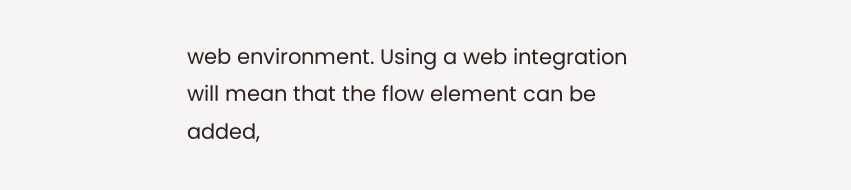web environment. Using a web integration will mean that the flow element can be added,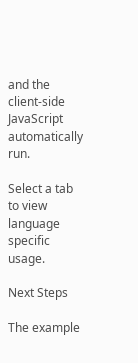and the client-side JavaScript automatically run.

Select a tab to view language specific usage.

Next Steps

The example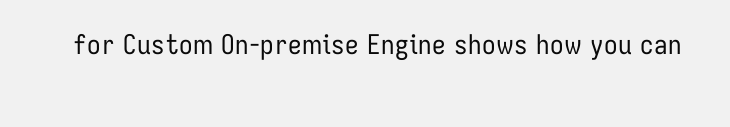for Custom On-premise Engine shows how you can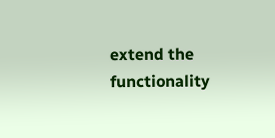extend the functionality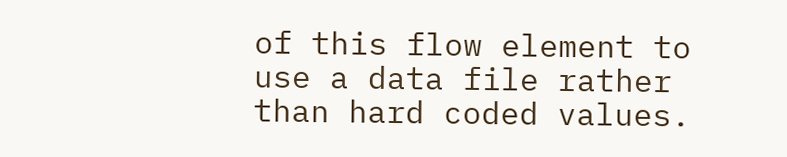of this flow element to use a data file rather than hard coded values.